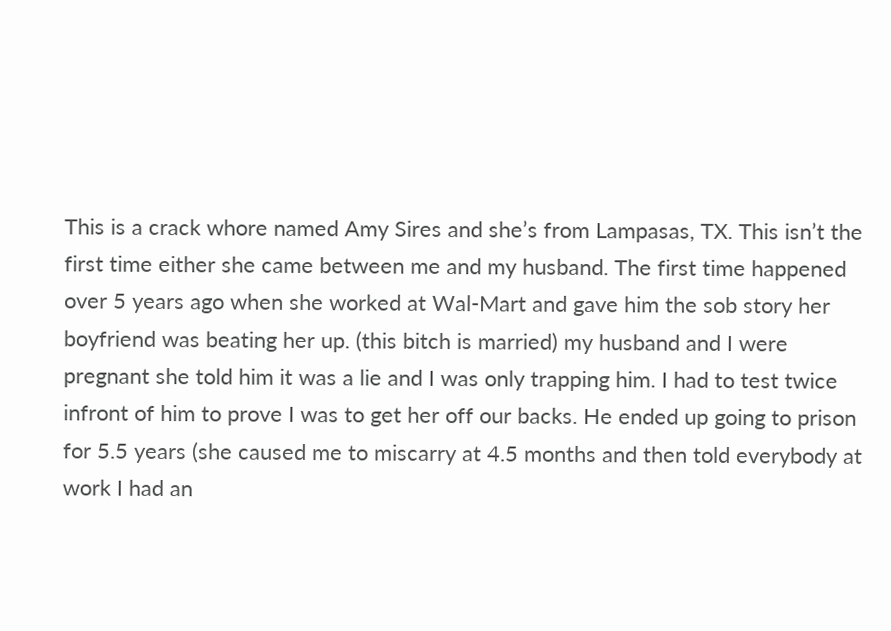This is a crack whore named Amy Sires and she’s from Lampasas, TX. This isn’t the first time either she came between me and my husband. The first time happened over 5 years ago when she worked at Wal-Mart and gave him the sob story her boyfriend was beating her up. (this bitch is married) my husband and I were pregnant she told him it was a lie and I was only trapping him. I had to test twice infront of him to prove I was to get her off our backs. He ended up going to prison for 5.5 years (she caused me to miscarry at 4.5 months and then told everybody at work I had an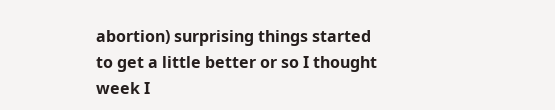abortion) surprising things started to get a little better or so I thought week I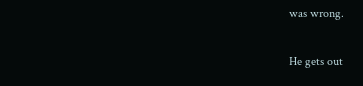was wrong.

He gets out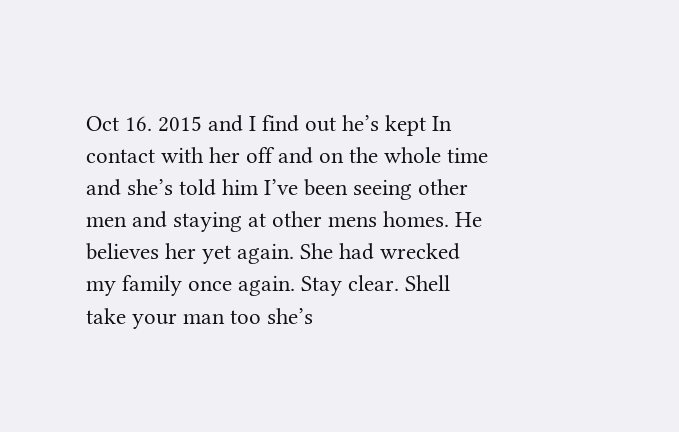Oct 16. 2015 and I find out he’s kept In contact with her off and on the whole time and she’s told him I’ve been seeing other men and staying at other mens homes. He believes her yet again. She had wrecked my family once again. Stay clear. Shell take your man too she’s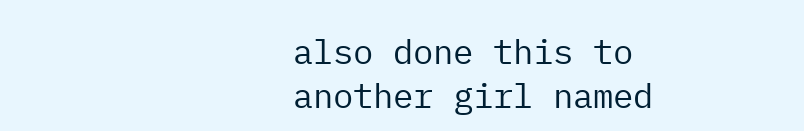also done this to another girl named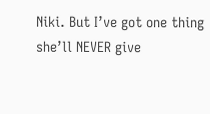Niki. But I’ve got one thing she’ll NEVER give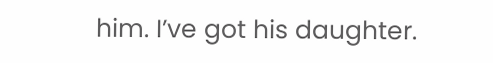him. I’ve got his daughter.